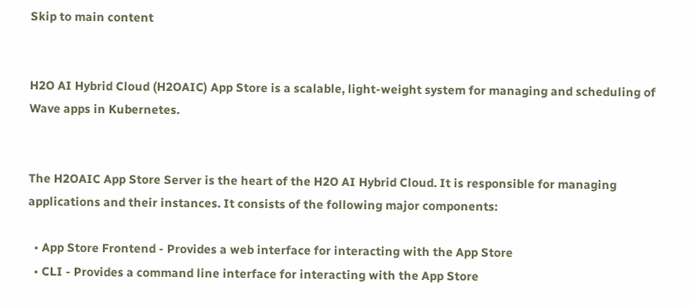Skip to main content


H2O AI Hybrid Cloud (H2OAIC) App Store is a scalable, light-weight system for managing and scheduling of Wave apps in Kubernetes.


The H2OAIC App Store Server is the heart of the H2O AI Hybrid Cloud. It is responsible for managing applications and their instances. It consists of the following major components:

  • App Store Frontend - Provides a web interface for interacting with the App Store
  • CLI - Provides a command line interface for interacting with the App Store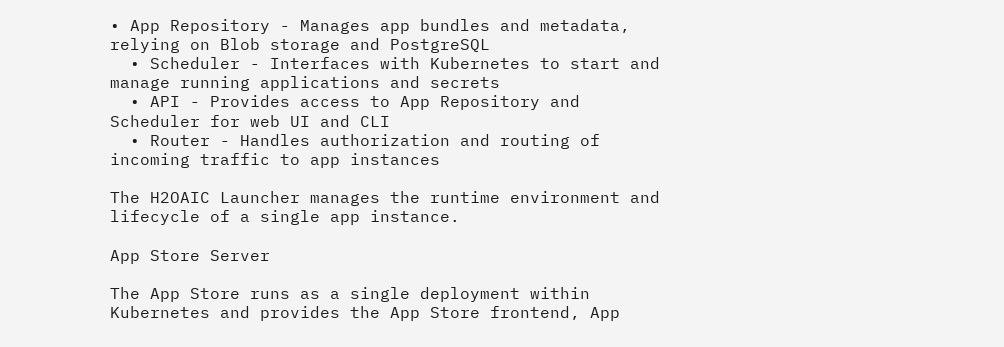• App Repository - Manages app bundles and metadata, relying on Blob storage and PostgreSQL
  • Scheduler - Interfaces with Kubernetes to start and manage running applications and secrets
  • API - Provides access to App Repository and Scheduler for web UI and CLI
  • Router - Handles authorization and routing of incoming traffic to app instances

The H2OAIC Launcher manages the runtime environment and lifecycle of a single app instance.

App Store Server

The App Store runs as a single deployment within Kubernetes and provides the App Store frontend, App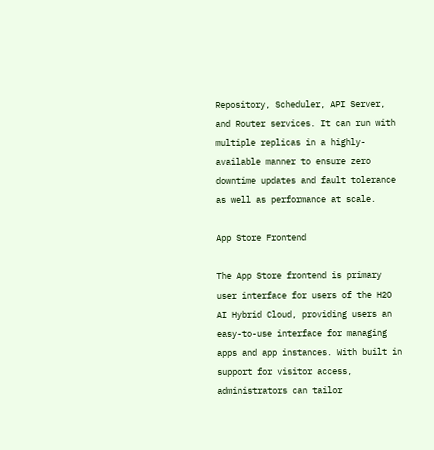Repository, Scheduler, API Server, and Router services. It can run with multiple replicas in a highly-available manner to ensure zero downtime updates and fault tolerance as well as performance at scale.

App Store Frontend

The App Store frontend is primary user interface for users of the H2O AI Hybrid Cloud, providing users an easy-to-use interface for managing apps and app instances. With built in support for visitor access, administrators can tailor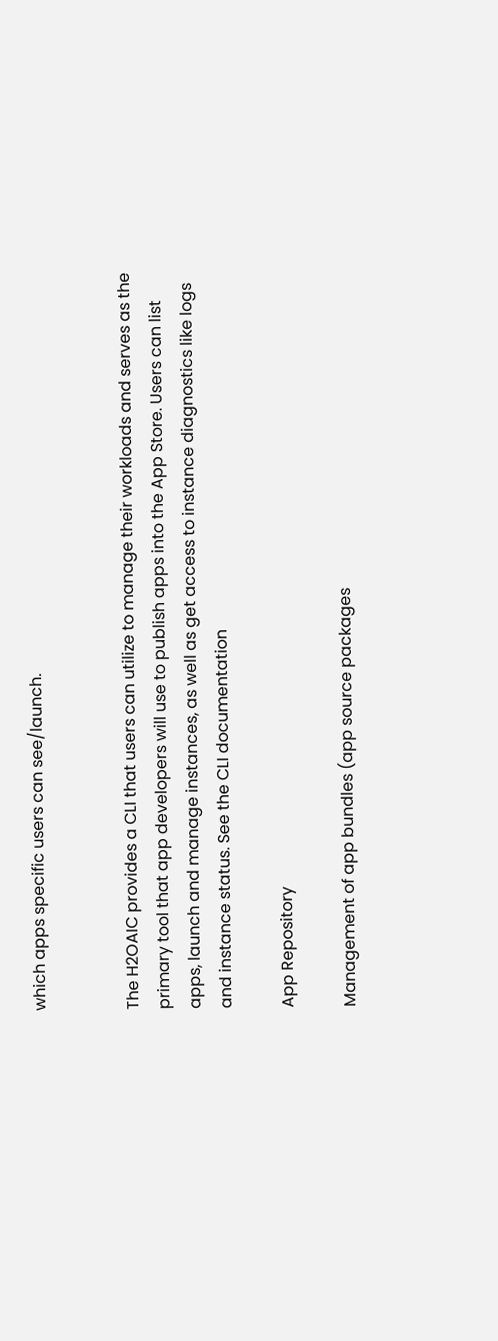which apps specific users can see/launch.


The H2OAIC provides a CLI that users can utilize to manage their workloads and serves as the primary tool that app developers will use to publish apps into the App Store. Users can list apps, launch and manage instances, as well as get access to instance diagnostics like logs and instance status. See the CLI documentation

App Repository

Management of app bundles (app source packages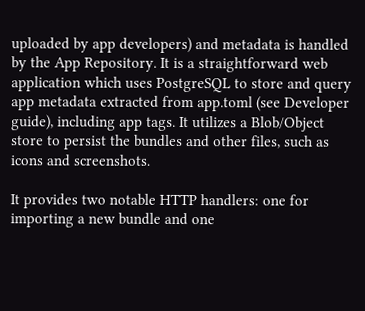uploaded by app developers) and metadata is handled by the App Repository. It is a straightforward web application which uses PostgreSQL to store and query app metadata extracted from app.toml (see Developer guide), including app tags. It utilizes a Blob/Object store to persist the bundles and other files, such as icons and screenshots.

It provides two notable HTTP handlers: one for importing a new bundle and one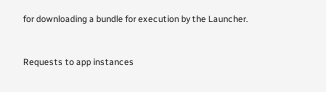for downloading a bundle for execution by the Launcher.


Requests to app instances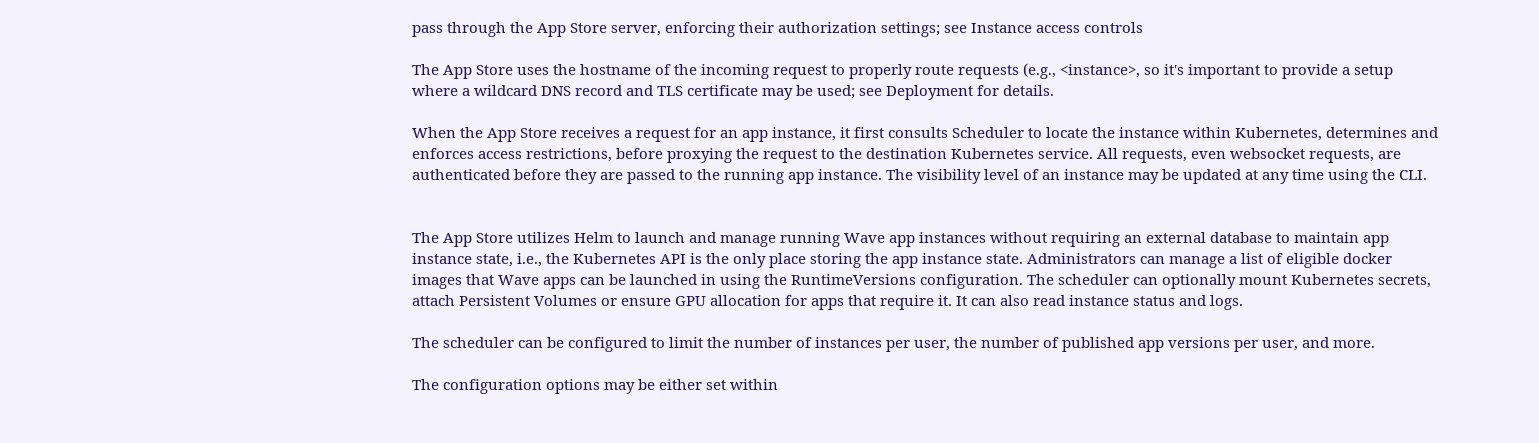pass through the App Store server, enforcing their authorization settings; see Instance access controls

The App Store uses the hostname of the incoming request to properly route requests (e.g., <instance>, so it's important to provide a setup where a wildcard DNS record and TLS certificate may be used; see Deployment for details.

When the App Store receives a request for an app instance, it first consults Scheduler to locate the instance within Kubernetes, determines and enforces access restrictions, before proxying the request to the destination Kubernetes service. All requests, even websocket requests, are authenticated before they are passed to the running app instance. The visibility level of an instance may be updated at any time using the CLI.


The App Store utilizes Helm to launch and manage running Wave app instances without requiring an external database to maintain app instance state, i.e., the Kubernetes API is the only place storing the app instance state. Administrators can manage a list of eligible docker images that Wave apps can be launched in using the RuntimeVersions configuration. The scheduler can optionally mount Kubernetes secrets, attach Persistent Volumes or ensure GPU allocation for apps that require it. It can also read instance status and logs.

The scheduler can be configured to limit the number of instances per user, the number of published app versions per user, and more.

The configuration options may be either set within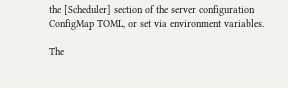the [Scheduler] section of the server configuration ConfigMap TOML, or set via environment variables.

The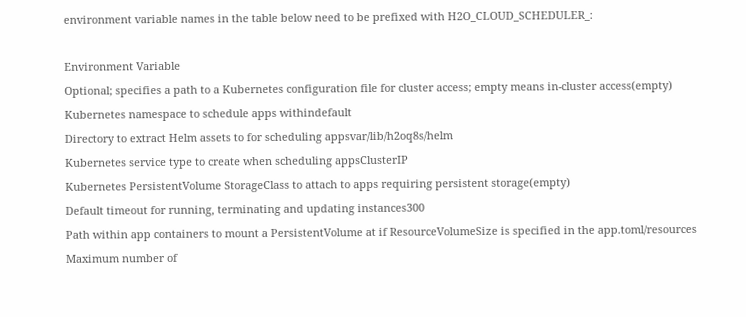environment variable names in the table below need to be prefixed with H2O_CLOUD_SCHEDULER_:

Environment Variable
Optional; specifies a path to a Kubernetes configuration file for cluster access; empty means in-cluster access(empty)
Kubernetes namespace to schedule apps withindefault
Directory to extract Helm assets to for scheduling appsvar/lib/h2oq8s/helm
Kubernetes service type to create when scheduling appsClusterIP
Kubernetes PersistentVolume StorageClass to attach to apps requiring persistent storage(empty)
Default timeout for running, terminating and updating instances300
Path within app containers to mount a PersistentVolume at if ResourceVolumeSize is specified in the app.toml/resources
Maximum number of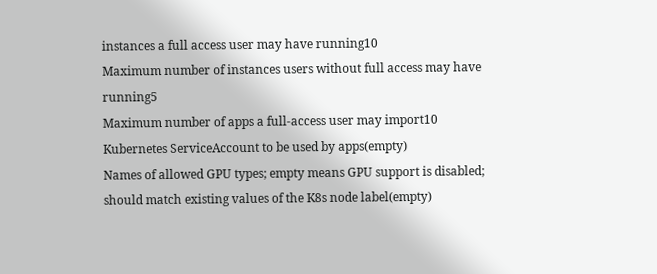instances a full access user may have running10
Maximum number of instances users without full access may have running5
Maximum number of apps a full-access user may import10
Kubernetes ServiceAccount to be used by apps(empty)
Names of allowed GPU types; empty means GPU support is disabled; should match existing values of the K8s node label(empty)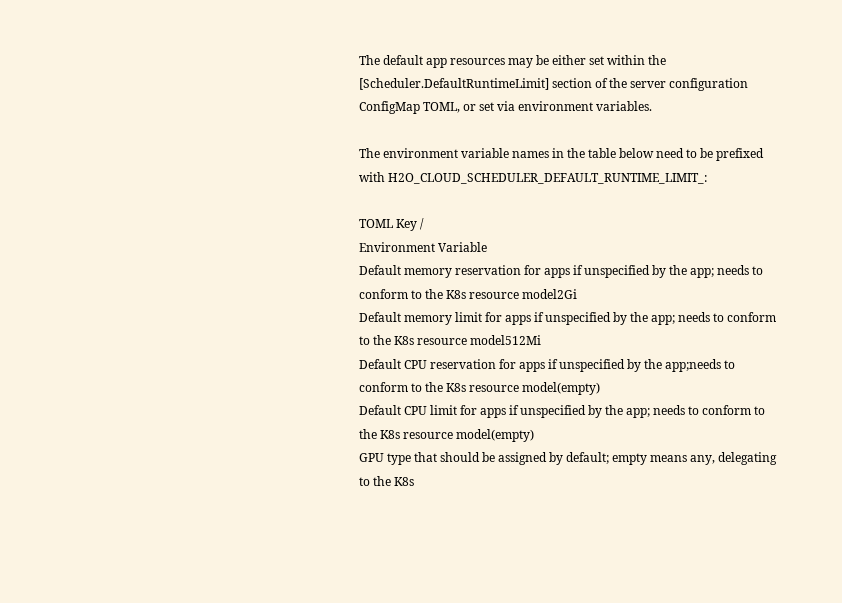The default app resources may be either set within the [Scheduler.DefaultRuntimeLimit] section of the server configuration ConfigMap TOML, or set via environment variables.

The environment variable names in the table below need to be prefixed with H2O_CLOUD_SCHEDULER_DEFAULT_RUNTIME_LIMIT_:

TOML Key /
Environment Variable
Default memory reservation for apps if unspecified by the app; needs to conform to the K8s resource model2Gi
Default memory limit for apps if unspecified by the app; needs to conform to the K8s resource model512Mi
Default CPU reservation for apps if unspecified by the app;needs to conform to the K8s resource model(empty)
Default CPU limit for apps if unspecified by the app; needs to conform to the K8s resource model(empty)
GPU type that should be assigned by default; empty means any, delegating to the K8s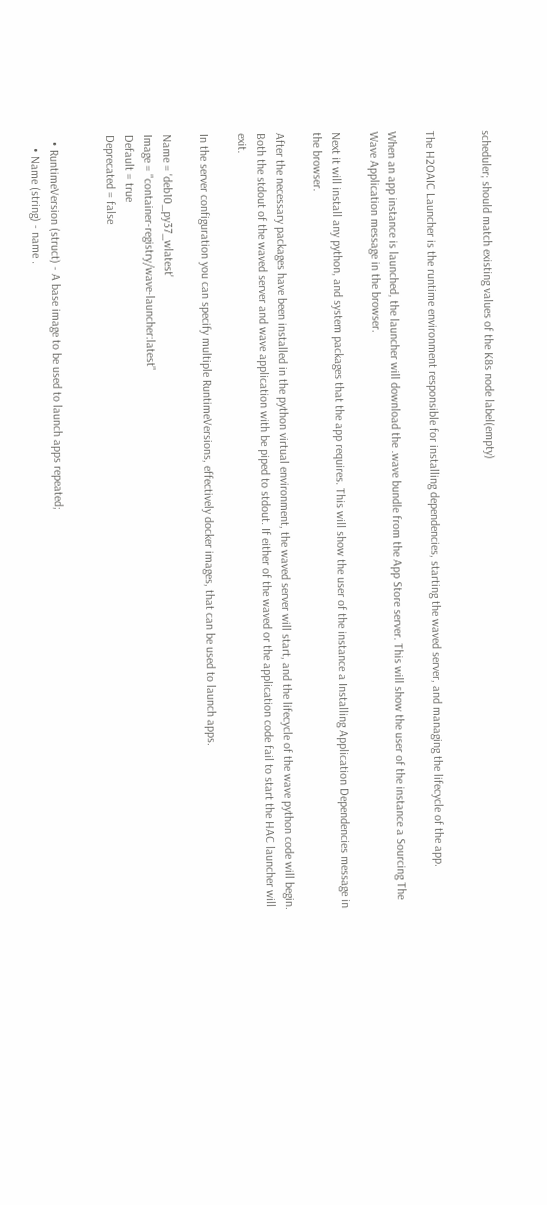scheduler; should match existing values of the K8s node label(empty)


The H2OAIC Launcher is the runtime environment responsible for installing dependencies, starting the waved server, and managing the lifecycle of the app.

When an app instance is launched, the launcher will download the .wave bundle from the App Store server. This will show the user of the instance a Sourcing The Wave Application message in the browser.

Next it will install any python, and system packages that the app requires. This will show the user of the instance a Installing Application Dependencies message in the browser.

After the necessary packages have been installed in the python virtual environment, the waved server will start, and the lifecycle of the wave python code will begin. Both the stdout of the waved server and wave application with be piped to stdout. If either of the waved or the application code fail to start the HAC launcher will exit.

In the server configuration you can specify multiple RuntimeVersions, effectively docker images, that can be used to launch apps.

Name = 'deb10_py37_wlatest'
Image = "container-registry/wave-launcher:latest"
Default = true
Deprecated = false


  • RuntimeVersion (struct) - A base image to be used to launch apps repeated;
    • Name (string) - name .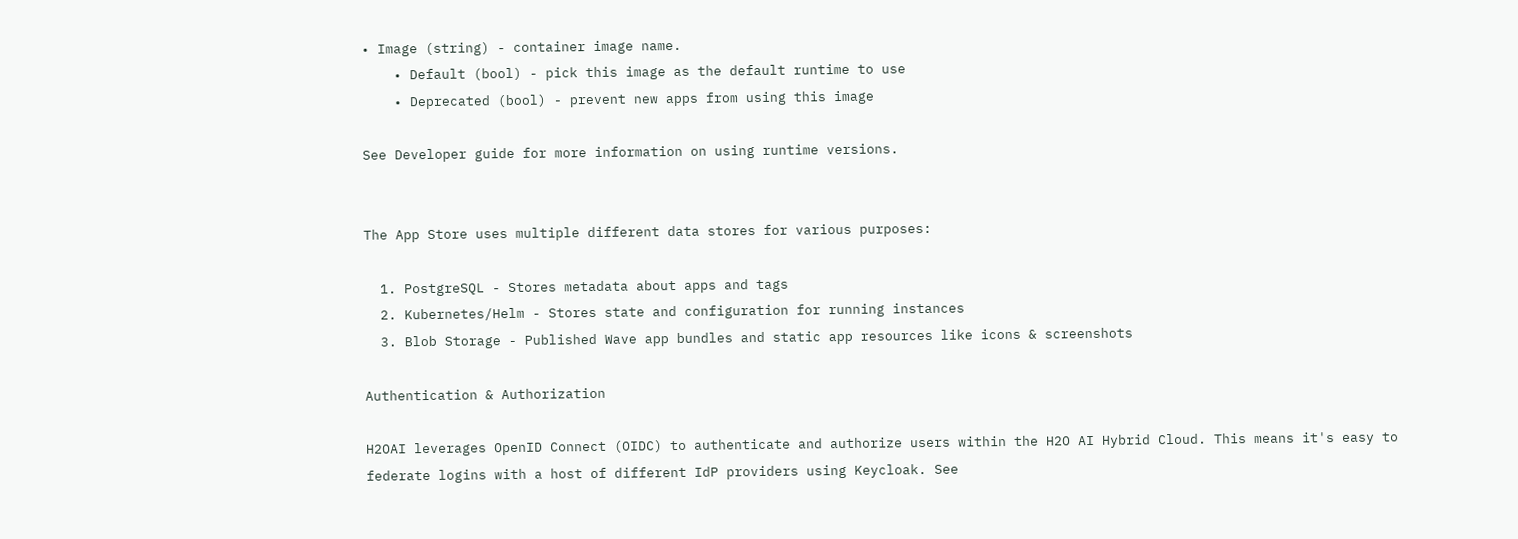• Image (string) - container image name.
    • Default (bool) - pick this image as the default runtime to use
    • Deprecated (bool) - prevent new apps from using this image

See Developer guide for more information on using runtime versions.


The App Store uses multiple different data stores for various purposes:

  1. PostgreSQL - Stores metadata about apps and tags
  2. Kubernetes/Helm - Stores state and configuration for running instances
  3. Blob Storage - Published Wave app bundles and static app resources like icons & screenshots

Authentication & Authorization

H2OAI leverages OpenID Connect (OIDC) to authenticate and authorize users within the H2O AI Hybrid Cloud. This means it's easy to federate logins with a host of different IdP providers using Keycloak. See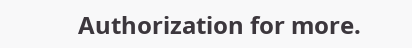Authorization for more.